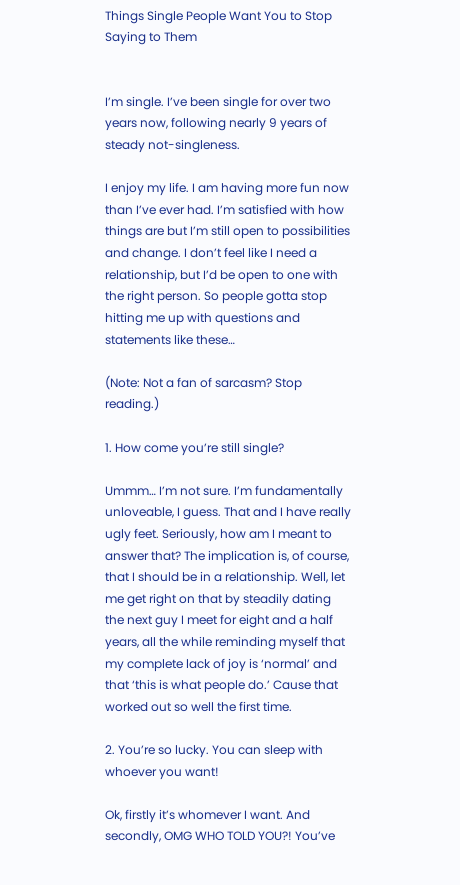Things Single People Want You to Stop Saying to Them


I’m single. I’ve been single for over two years now, following nearly 9 years of steady not-singleness.

I enjoy my life. I am having more fun now than I’ve ever had. I’m satisfied with how things are but I’m still open to possibilities and change. I don’t feel like I need a relationship, but I’d be open to one with the right person. So people gotta stop hitting me up with questions and statements like these…

(Note: Not a fan of sarcasm? Stop reading.)

1. How come you’re still single?

Ummm… I’m not sure. I’m fundamentally unloveable, I guess. That and I have really ugly feet. Seriously, how am I meant to answer that? The implication is, of course, that I should be in a relationship. Well, let me get right on that by steadily dating the next guy I meet for eight and a half years, all the while reminding myself that my complete lack of joy is ‘normal’ and that ‘this is what people do.’ Cause that worked out so well the first time.

2. You’re so lucky. You can sleep with whoever you want!

Ok, firstly it’s whomever I want. And secondly, OMG WHO TOLD YOU?! You’ve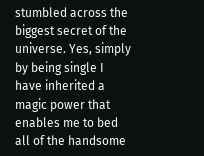stumbled across the biggest secret of the universe. Yes, simply by being single I have inherited a magic power that enables me to bed all of the handsome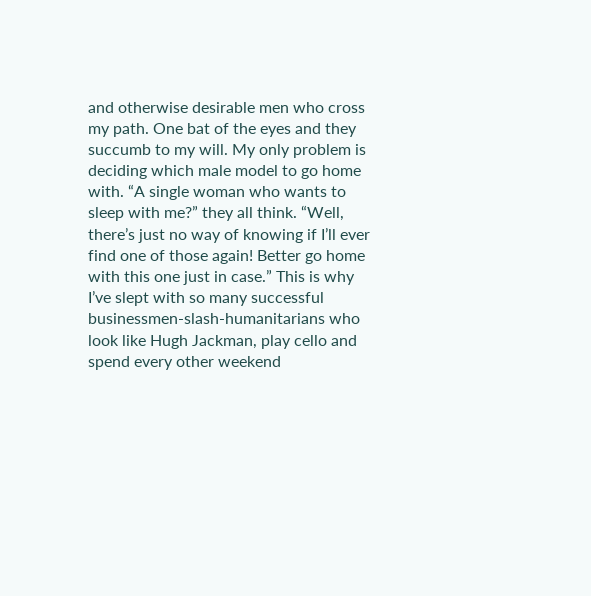and otherwise desirable men who cross my path. One bat of the eyes and they succumb to my will. My only problem is deciding which male model to go home with. “A single woman who wants to sleep with me?” they all think. “Well, there’s just no way of knowing if I’ll ever find one of those again! Better go home with this one just in case.” This is why I’ve slept with so many successful businessmen-slash-humanitarians who look like Hugh Jackman, play cello and spend every other weekend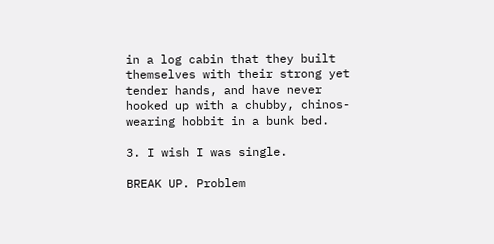in a log cabin that they built themselves with their strong yet tender hands, and have never hooked up with a chubby, chinos-wearing hobbit in a bunk bed.

3. I wish I was single.

BREAK UP. Problem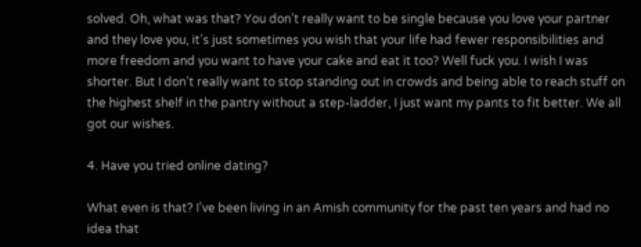solved. Oh, what was that? You don’t really want to be single because you love your partner and they love you, it’s just sometimes you wish that your life had fewer responsibilities and more freedom and you want to have your cake and eat it too? Well fuck you. I wish I was shorter. But I don’t really want to stop standing out in crowds and being able to reach stuff on the highest shelf in the pantry without a step-ladder, I just want my pants to fit better. We all got our wishes.

4. Have you tried online dating?

What even is that? I’ve been living in an Amish community for the past ten years and had no idea that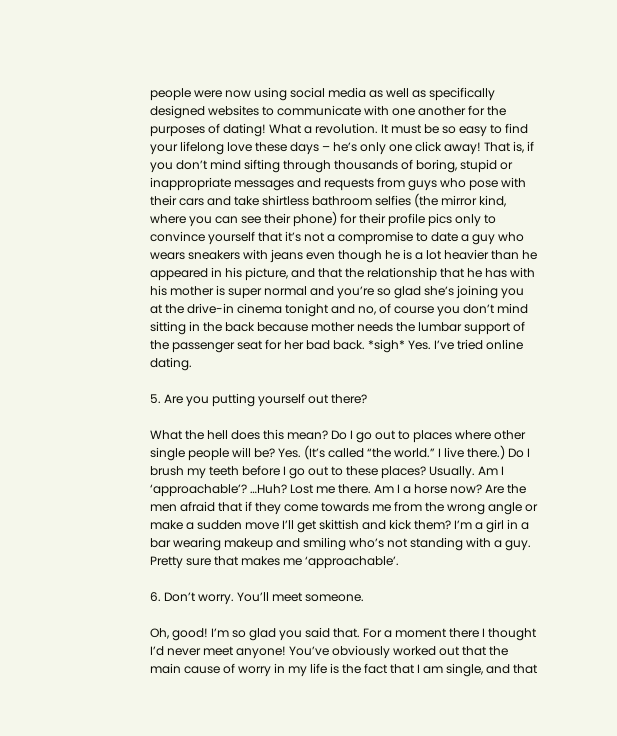people were now using social media as well as specifically designed websites to communicate with one another for the purposes of dating! What a revolution. It must be so easy to find your lifelong love these days – he’s only one click away! That is, if you don’t mind sifting through thousands of boring, stupid or inappropriate messages and requests from guys who pose with their cars and take shirtless bathroom selfies (the mirror kind, where you can see their phone) for their profile pics only to convince yourself that it’s not a compromise to date a guy who wears sneakers with jeans even though he is a lot heavier than he appeared in his picture, and that the relationship that he has with his mother is super normal and you’re so glad she’s joining you at the drive-in cinema tonight and no, of course you don’t mind sitting in the back because mother needs the lumbar support of the passenger seat for her bad back. *sigh* Yes. I’ve tried online dating.

5. Are you putting yourself out there?

What the hell does this mean? Do I go out to places where other single people will be? Yes. (It’s called “the world.” I live there.) Do I brush my teeth before I go out to these places? Usually. Am I ‘approachable’? …Huh? Lost me there. Am I a horse now? Are the men afraid that if they come towards me from the wrong angle or make a sudden move I’ll get skittish and kick them? I’m a girl in a bar wearing makeup and smiling who’s not standing with a guy. Pretty sure that makes me ‘approachable’.

6. Don’t worry. You’ll meet someone.

Oh, good! I’m so glad you said that. For a moment there I thought I’d never meet anyone! You’ve obviously worked out that the main cause of worry in my life is the fact that I am single, and that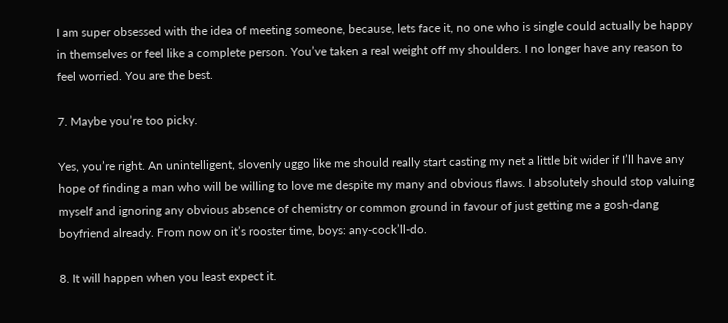I am super obsessed with the idea of meeting someone, because, lets face it, no one who is single could actually be happy in themselves or feel like a complete person. You’ve taken a real weight off my shoulders. I no longer have any reason to feel worried. You are the best.

7. Maybe you’re too picky.

Yes, you’re right. An unintelligent, slovenly uggo like me should really start casting my net a little bit wider if I’ll have any hope of finding a man who will be willing to love me despite my many and obvious flaws. I absolutely should stop valuing myself and ignoring any obvious absence of chemistry or common ground in favour of just getting me a gosh-dang boyfriend already. From now on it’s rooster time, boys: any-cock’ll-do.

8. It will happen when you least expect it.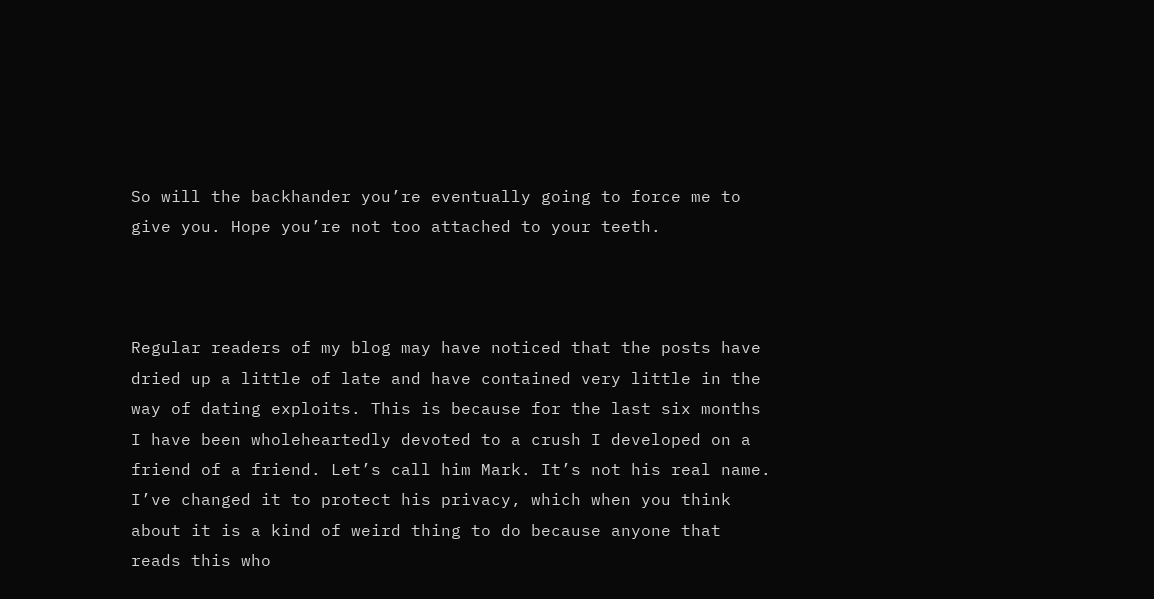So will the backhander you’re eventually going to force me to give you. Hope you’re not too attached to your teeth.



Regular readers of my blog may have noticed that the posts have dried up a little of late and have contained very little in the way of dating exploits. This is because for the last six months I have been wholeheartedly devoted to a crush I developed on a friend of a friend. Let’s call him Mark. It’s not his real name. I’ve changed it to protect his privacy, which when you think about it is a kind of weird thing to do because anyone that reads this who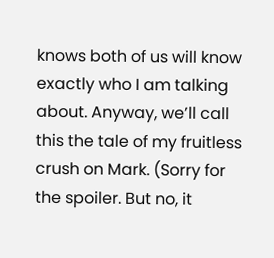knows both of us will know exactly who I am talking about. Anyway, we’ll call this the tale of my fruitless crush on Mark. (Sorry for the spoiler. But no, it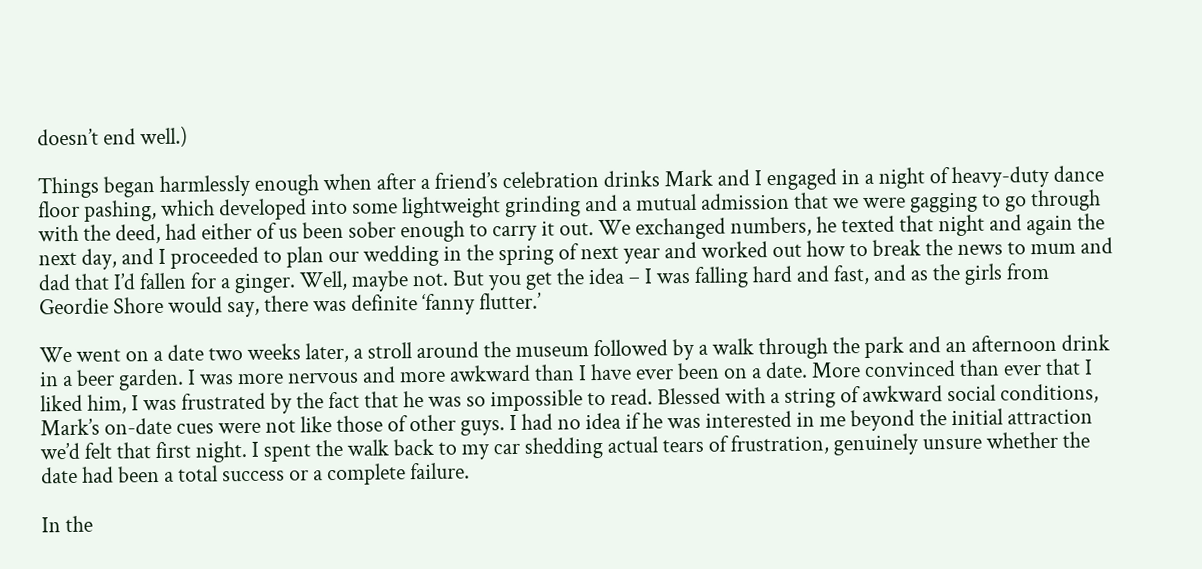doesn’t end well.)

Things began harmlessly enough when after a friend’s celebration drinks Mark and I engaged in a night of heavy-duty dance floor pashing, which developed into some lightweight grinding and a mutual admission that we were gagging to go through with the deed, had either of us been sober enough to carry it out. We exchanged numbers, he texted that night and again the next day, and I proceeded to plan our wedding in the spring of next year and worked out how to break the news to mum and dad that I’d fallen for a ginger. Well, maybe not. But you get the idea – I was falling hard and fast, and as the girls from Geordie Shore would say, there was definite ‘fanny flutter.’

We went on a date two weeks later, a stroll around the museum followed by a walk through the park and an afternoon drink in a beer garden. I was more nervous and more awkward than I have ever been on a date. More convinced than ever that I liked him, I was frustrated by the fact that he was so impossible to read. Blessed with a string of awkward social conditions, Mark’s on-date cues were not like those of other guys. I had no idea if he was interested in me beyond the initial attraction we’d felt that first night. I spent the walk back to my car shedding actual tears of frustration, genuinely unsure whether the date had been a total success or a complete failure.

In the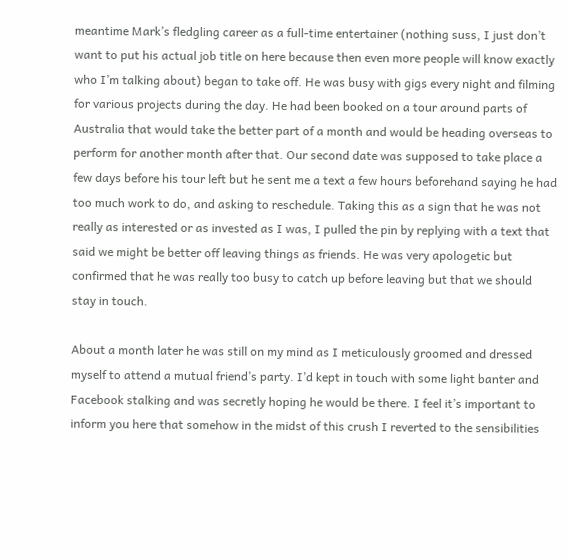meantime Mark’s fledgling career as a full-time entertainer (nothing suss, I just don’t want to put his actual job title on here because then even more people will know exactly who I’m talking about) began to take off. He was busy with gigs every night and filming for various projects during the day. He had been booked on a tour around parts of Australia that would take the better part of a month and would be heading overseas to perform for another month after that. Our second date was supposed to take place a few days before his tour left but he sent me a text a few hours beforehand saying he had too much work to do, and asking to reschedule. Taking this as a sign that he was not really as interested or as invested as I was, I pulled the pin by replying with a text that said we might be better off leaving things as friends. He was very apologetic but confirmed that he was really too busy to catch up before leaving but that we should stay in touch.

About a month later he was still on my mind as I meticulously groomed and dressed myself to attend a mutual friend’s party. I’d kept in touch with some light banter and Facebook stalking and was secretly hoping he would be there. I feel it’s important to inform you here that somehow in the midst of this crush I reverted to the sensibilities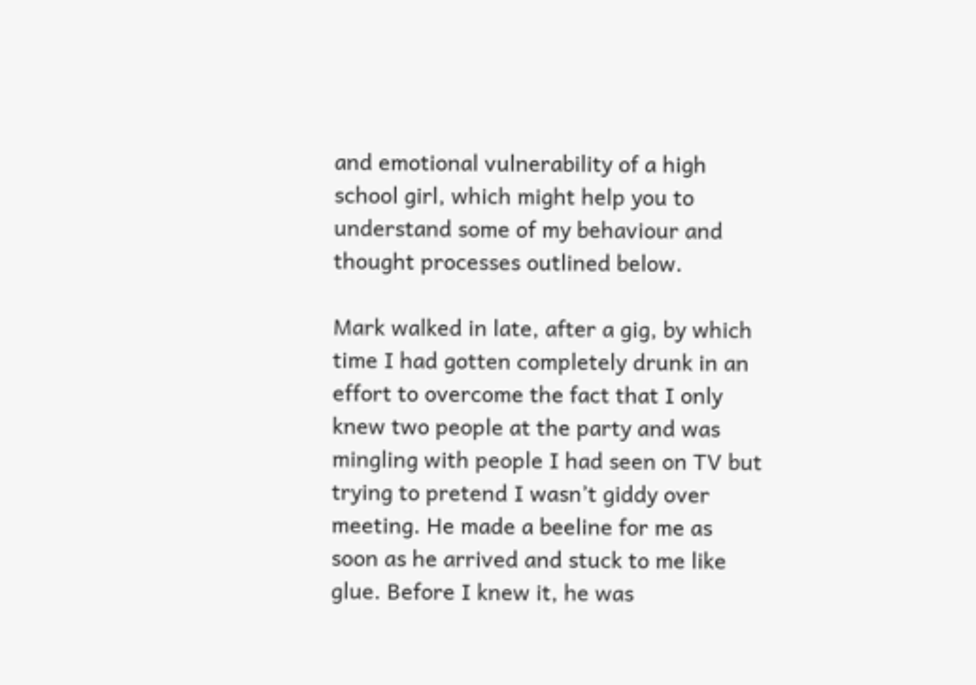and emotional vulnerability of a high school girl, which might help you to understand some of my behaviour and thought processes outlined below.

Mark walked in late, after a gig, by which time I had gotten completely drunk in an effort to overcome the fact that I only knew two people at the party and was mingling with people I had seen on TV but trying to pretend I wasn’t giddy over meeting. He made a beeline for me as soon as he arrived and stuck to me like glue. Before I knew it, he was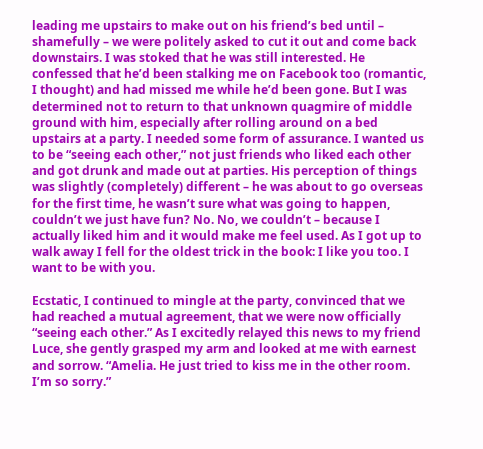leading me upstairs to make out on his friend’s bed until – shamefully – we were politely asked to cut it out and come back downstairs. I was stoked that he was still interested. He confessed that he’d been stalking me on Facebook too (romantic, I thought) and had missed me while he’d been gone. But I was determined not to return to that unknown quagmire of middle ground with him, especially after rolling around on a bed upstairs at a party. I needed some form of assurance. I wanted us to be “seeing each other,” not just friends who liked each other and got drunk and made out at parties. His perception of things was slightly (completely) different – he was about to go overseas for the first time, he wasn’t sure what was going to happen, couldn’t we just have fun? No. No, we couldn’t – because I actually liked him and it would make me feel used. As I got up to walk away I fell for the oldest trick in the book: I like you too. I want to be with you.

Ecstatic, I continued to mingle at the party, convinced that we had reached a mutual agreement, that we were now officially “seeing each other.” As I excitedly relayed this news to my friend Luce, she gently grasped my arm and looked at me with earnest and sorrow. “Amelia. He just tried to kiss me in the other room. I’m so sorry.”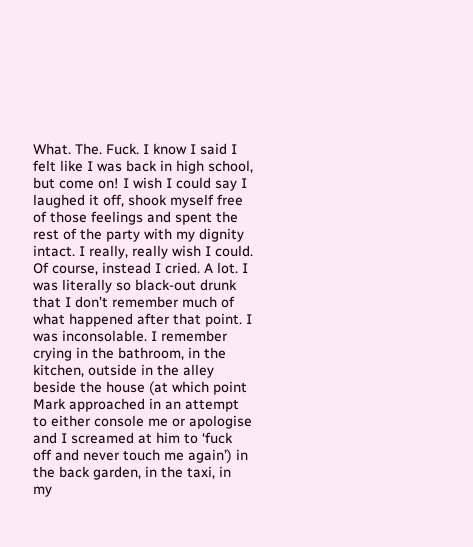What. The. Fuck. I know I said I felt like I was back in high school, but come on! I wish I could say I laughed it off, shook myself free of those feelings and spent the rest of the party with my dignity intact. I really, really wish I could. Of course, instead I cried. A lot. I was literally so black-out drunk that I don’t remember much of what happened after that point. I was inconsolable. I remember crying in the bathroom, in the kitchen, outside in the alley beside the house (at which point Mark approached in an attempt to either console me or apologise and I screamed at him to ‘fuck off and never touch me again’) in the back garden, in the taxi, in my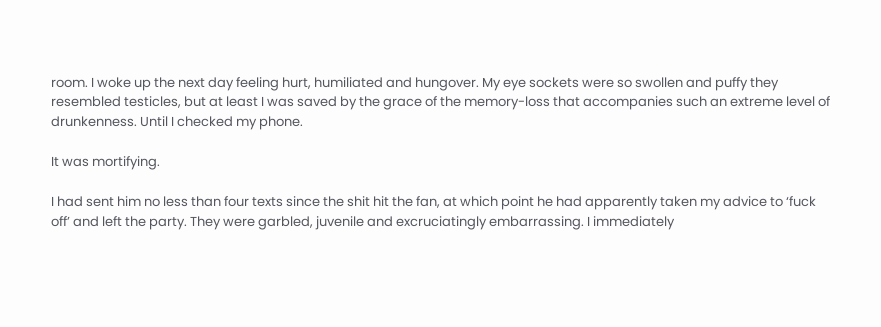room. I woke up the next day feeling hurt, humiliated and hungover. My eye sockets were so swollen and puffy they resembled testicles, but at least I was saved by the grace of the memory-loss that accompanies such an extreme level of drunkenness. Until I checked my phone.

It was mortifying.

I had sent him no less than four texts since the shit hit the fan, at which point he had apparently taken my advice to ‘fuck off’ and left the party. They were garbled, juvenile and excruciatingly embarrassing. I immediately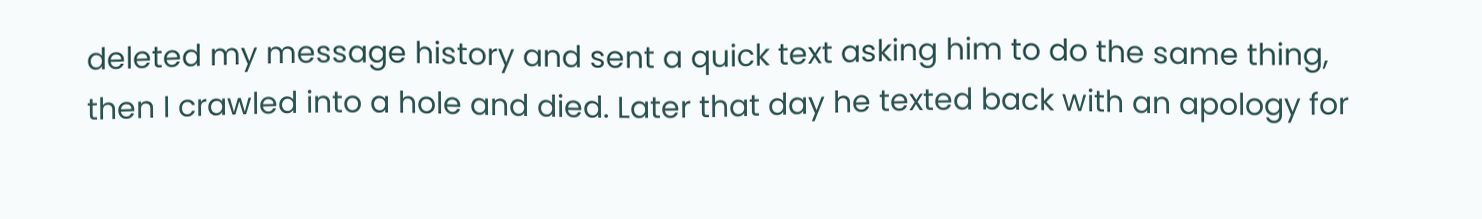deleted my message history and sent a quick text asking him to do the same thing, then I crawled into a hole and died. Later that day he texted back with an apology for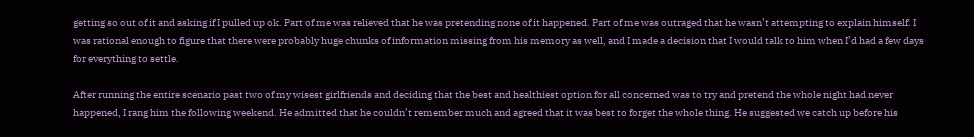getting so out of it and asking if I pulled up ok. Part of me was relieved that he was pretending none of it happened. Part of me was outraged that he wasn’t attempting to explain himself. I was rational enough to figure that there were probably huge chunks of information missing from his memory as well, and I made a decision that I would talk to him when I’d had a few days for everything to settle.

After running the entire scenario past two of my wisest girlfriends and deciding that the best and healthiest option for all concerned was to try and pretend the whole night had never happened, I rang him the following weekend. He admitted that he couldn’t remember much and agreed that it was best to forget the whole thing. He suggested we catch up before his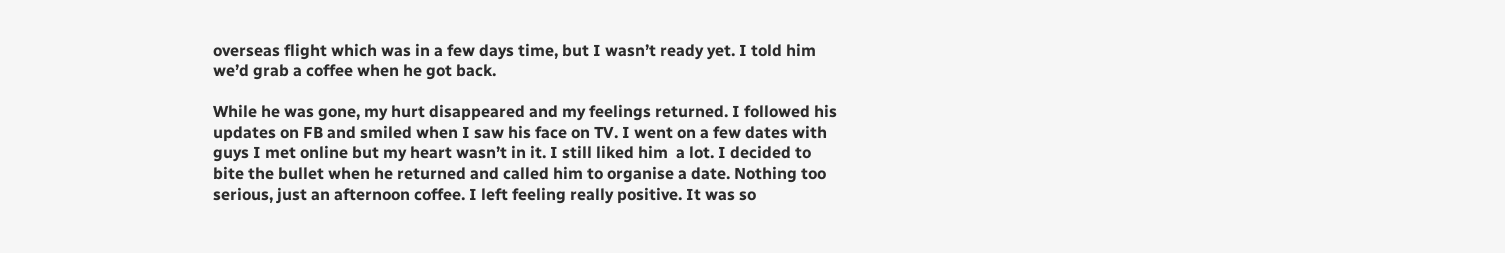overseas flight which was in a few days time, but I wasn’t ready yet. I told him we’d grab a coffee when he got back.

While he was gone, my hurt disappeared and my feelings returned. I followed his updates on FB and smiled when I saw his face on TV. I went on a few dates with guys I met online but my heart wasn’t in it. I still liked him  a lot. I decided to bite the bullet when he returned and called him to organise a date. Nothing too serious, just an afternoon coffee. I left feeling really positive. It was so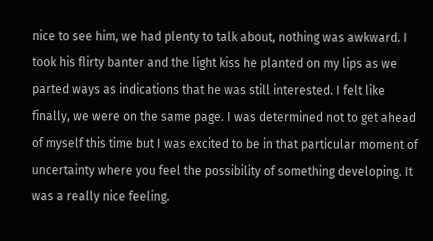nice to see him, we had plenty to talk about, nothing was awkward. I took his flirty banter and the light kiss he planted on my lips as we parted ways as indications that he was still interested. I felt like finally, we were on the same page. I was determined not to get ahead of myself this time but I was excited to be in that particular moment of uncertainty where you feel the possibility of something developing. It was a really nice feeling.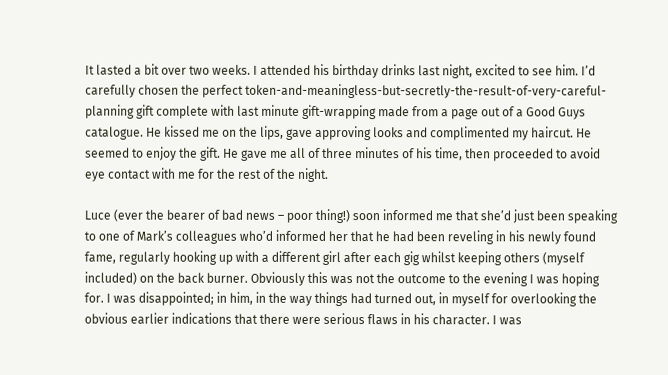It lasted a bit over two weeks. I attended his birthday drinks last night, excited to see him. I’d carefully chosen the perfect token-and-meaningless-but-secretly-the-result-of-very-careful-planning gift complete with last minute gift-wrapping made from a page out of a Good Guys catalogue. He kissed me on the lips, gave approving looks and complimented my haircut. He seemed to enjoy the gift. He gave me all of three minutes of his time, then proceeded to avoid eye contact with me for the rest of the night.

Luce (ever the bearer of bad news – poor thing!) soon informed me that she’d just been speaking to one of Mark’s colleagues who’d informed her that he had been reveling in his newly found fame, regularly hooking up with a different girl after each gig whilst keeping others (myself included) on the back burner. Obviously this was not the outcome to the evening I was hoping for. I was disappointed; in him, in the way things had turned out, in myself for overlooking the obvious earlier indications that there were serious flaws in his character. I was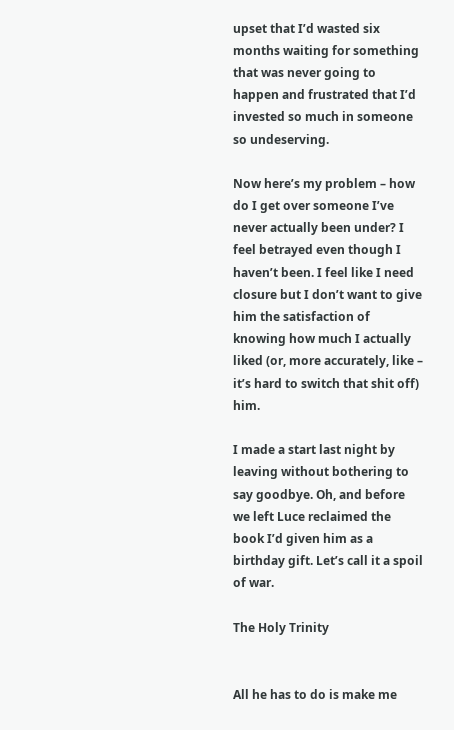upset that I’d wasted six months waiting for something that was never going to happen and frustrated that I’d invested so much in someone so undeserving.

Now here’s my problem – how do I get over someone I’ve never actually been under? I feel betrayed even though I haven’t been. I feel like I need closure but I don’t want to give him the satisfaction of knowing how much I actually liked (or, more accurately, like – it’s hard to switch that shit off) him.

I made a start last night by leaving without bothering to say goodbye. Oh, and before we left Luce reclaimed the book I’d given him as a birthday gift. Let’s call it a spoil of war.

The Holy Trinity


All he has to do is make me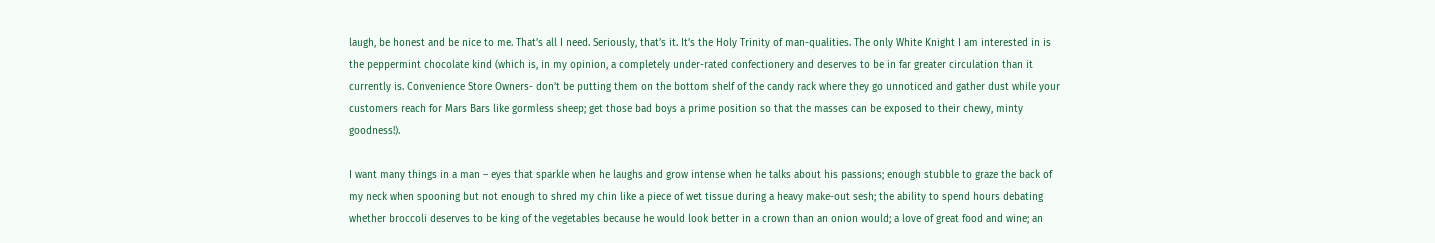laugh, be honest and be nice to me. That’s all I need. Seriously, that’s it. It’s the Holy Trinity of man-qualities. The only White Knight I am interested in is the peppermint chocolate kind (which is, in my opinion, a completely under-rated confectionery and deserves to be in far greater circulation than it currently is. Convenience Store Owners- don’t be putting them on the bottom shelf of the candy rack where they go unnoticed and gather dust while your customers reach for Mars Bars like gormless sheep; get those bad boys a prime position so that the masses can be exposed to their chewy, minty goodness!).

I want many things in a man – eyes that sparkle when he laughs and grow intense when he talks about his passions; enough stubble to graze the back of my neck when spooning but not enough to shred my chin like a piece of wet tissue during a heavy make-out sesh; the ability to spend hours debating whether broccoli deserves to be king of the vegetables because he would look better in a crown than an onion would; a love of great food and wine; an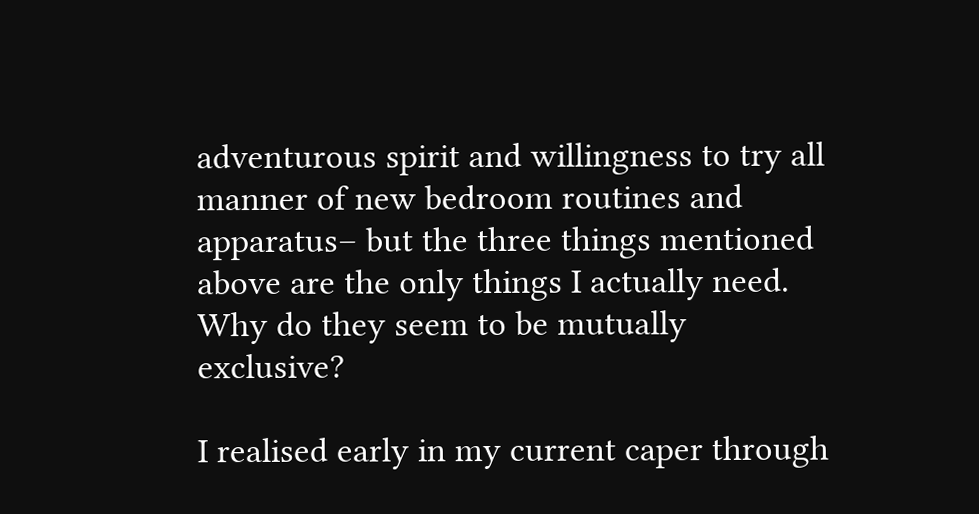adventurous spirit and willingness to try all manner of new bedroom routines and apparatus– but the three things mentioned above are the only things I actually need. Why do they seem to be mutually exclusive?

I realised early in my current caper through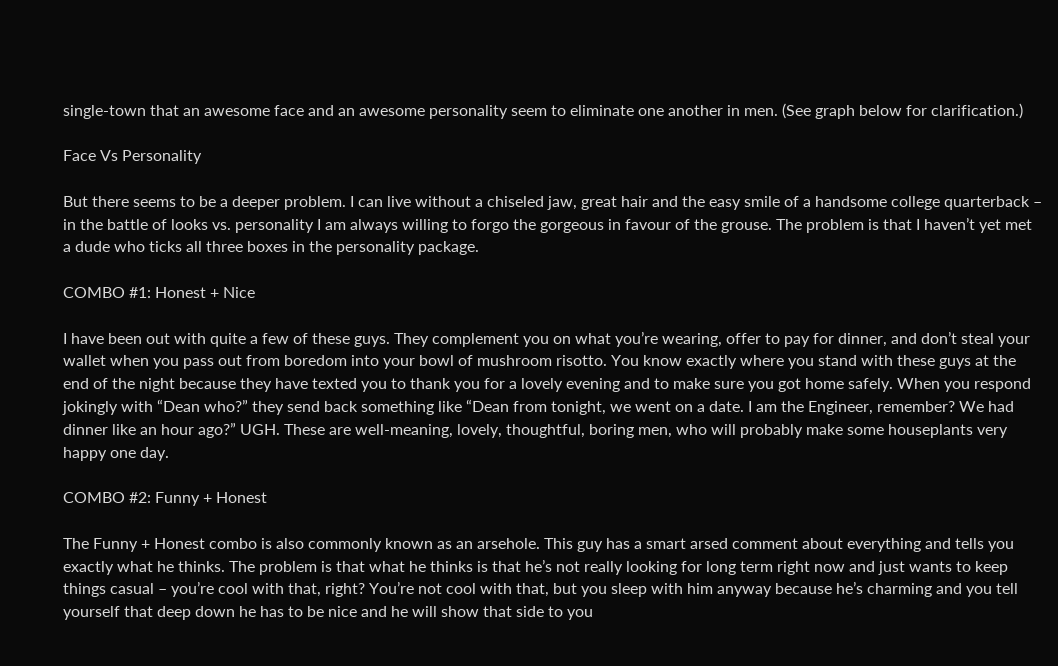single-town that an awesome face and an awesome personality seem to eliminate one another in men. (See graph below for clarification.)

Face Vs Personality

But there seems to be a deeper problem. I can live without a chiseled jaw, great hair and the easy smile of a handsome college quarterback – in the battle of looks vs. personality I am always willing to forgo the gorgeous in favour of the grouse. The problem is that I haven’t yet met a dude who ticks all three boxes in the personality package.

COMBO #1: Honest + Nice

I have been out with quite a few of these guys. They complement you on what you’re wearing, offer to pay for dinner, and don’t steal your wallet when you pass out from boredom into your bowl of mushroom risotto. You know exactly where you stand with these guys at the end of the night because they have texted you to thank you for a lovely evening and to make sure you got home safely. When you respond jokingly with “Dean who?” they send back something like “Dean from tonight, we went on a date. I am the Engineer, remember? We had dinner like an hour ago?” UGH. These are well-meaning, lovely, thoughtful, boring men, who will probably make some houseplants very happy one day.

COMBO #2: Funny + Honest

The Funny + Honest combo is also commonly known as an arsehole. This guy has a smart arsed comment about everything and tells you exactly what he thinks. The problem is that what he thinks is that he’s not really looking for long term right now and just wants to keep things casual – you’re cool with that, right? You’re not cool with that, but you sleep with him anyway because he’s charming and you tell yourself that deep down he has to be nice and he will show that side to you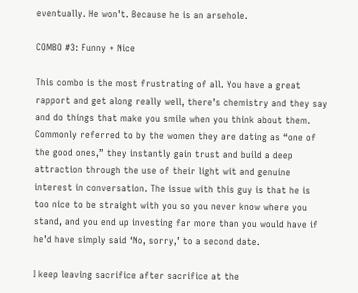eventually. He won’t. Because he is an arsehole.

COMBO #3: Funny + Nice

This combo is the most frustrating of all. You have a great rapport and get along really well, there’s chemistry and they say and do things that make you smile when you think about them. Commonly referred to by the women they are dating as “one of the good ones,” they instantly gain trust and build a deep attraction through the use of their light wit and genuine interest in conversation. The issue with this guy is that he is too nice to be straight with you so you never know where you stand, and you end up investing far more than you would have if he’d have simply said ‘No, sorry,’ to a second date.

I keep leaving sacrifice after sacrifice at the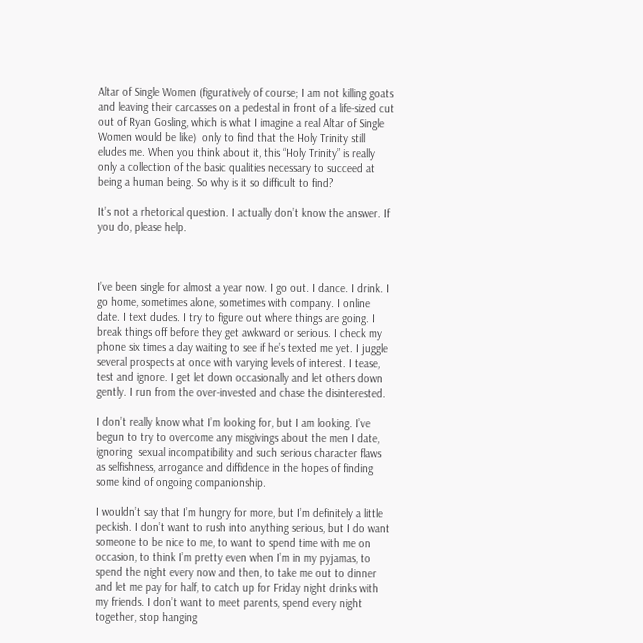Altar of Single Women (figuratively of course; I am not killing goats and leaving their carcasses on a pedestal in front of a life-sized cut out of Ryan Gosling, which is what I imagine a real Altar of Single Women would be like)  only to find that the Holy Trinity still eludes me. When you think about it, this “Holy Trinity” is really only a collection of the basic qualities necessary to succeed at being a human being. So why is it so difficult to find?

It’s not a rhetorical question. I actually don’t know the answer. If you do, please help.



I’ve been single for almost a year now. I go out. I dance. I drink. I go home, sometimes alone, sometimes with company. I online date. I text dudes. I try to figure out where things are going. I break things off before they get awkward or serious. I check my phone six times a day waiting to see if he’s texted me yet. I juggle several prospects at once with varying levels of interest. I tease, test and ignore. I get let down occasionally and let others down gently. I run from the over-invested and chase the disinterested.

I don’t really know what I’m looking for, but I am looking. I’ve begun to try to overcome any misgivings about the men I date, ignoring  sexual incompatibility and such serious character flaws as selfishness, arrogance and diffidence in the hopes of finding some kind of ongoing companionship.

I wouldn’t say that I’m hungry for more, but I’m definitely a little peckish. I don’t want to rush into anything serious, but I do want someone to be nice to me, to want to spend time with me on occasion, to think I’m pretty even when I’m in my pyjamas, to spend the night every now and then, to take me out to dinner and let me pay for half, to catch up for Friday night drinks with my friends. I don’t want to meet parents, spend every night together, stop hanging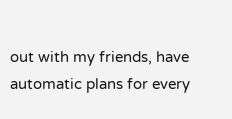out with my friends, have automatic plans for every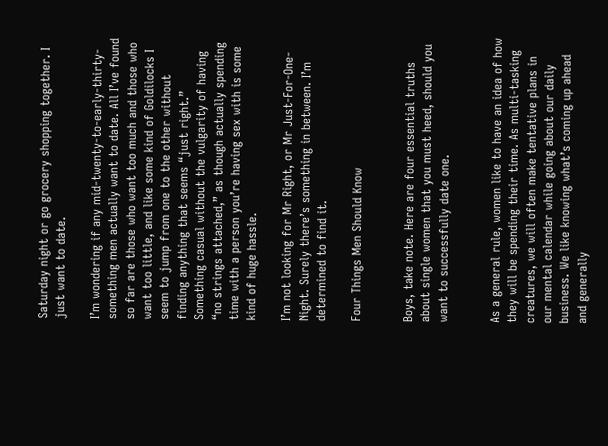Saturday night or go grocery shopping together. I just want to date.

I’m wondering if any mid-twenty-to-early-thirty-something men actually want to date. All I’ve found so far are those who want too much and those who want too little, and like some kind of Goldilocks I seem to jump from one to the other without finding anything that seems “just right.” Something casual without the vulgarity of having “no strings attached,” as though actually spending time with a person you’re having sex with is some kind of huge hassle.

I’m not looking for Mr Right, or Mr Just-For-One-Night. Surely there’s something in between. I’m determined to find it.

Four Things Men Should Know


Boys, take note. Here are four essential truths about single women that you must heed, should you want to successfully date one.


As a general rule, women like to have an idea of how they will be spending their time. As multi-tasking creatures, we will often make tentative plans in our mental calendar while going about our daily business. We like knowing what’s coming up ahead and generally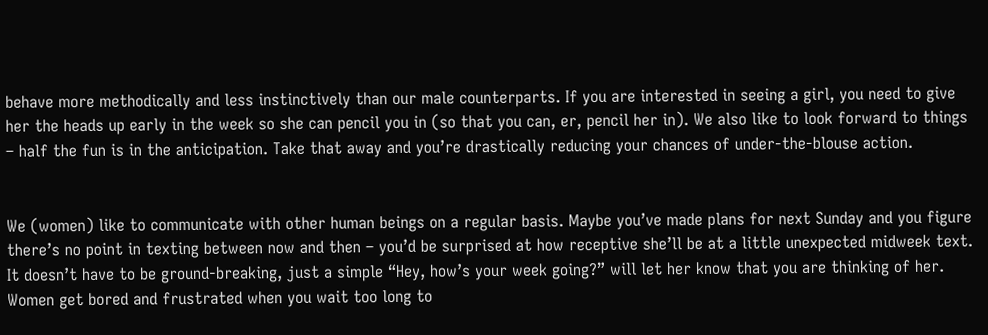behave more methodically and less instinctively than our male counterparts. If you are interested in seeing a girl, you need to give her the heads up early in the week so she can pencil you in (so that you can, er, pencil her in). We also like to look forward to things – half the fun is in the anticipation. Take that away and you’re drastically reducing your chances of under-the-blouse action.


We (women) like to communicate with other human beings on a regular basis. Maybe you’ve made plans for next Sunday and you figure there’s no point in texting between now and then – you’d be surprised at how receptive she’ll be at a little unexpected midweek text. It doesn’t have to be ground-breaking, just a simple “Hey, how’s your week going?” will let her know that you are thinking of her. Women get bored and frustrated when you wait too long to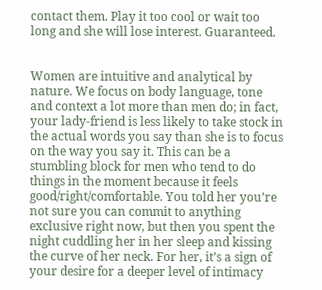contact them. Play it too cool or wait too long and she will lose interest. Guaranteed.


Women are intuitive and analytical by nature. We focus on body language, tone and context a lot more than men do; in fact, your lady-friend is less likely to take stock in the actual words you say than she is to focus on the way you say it. This can be a stumbling block for men who tend to do things in the moment because it feels good/right/comfortable. You told her you’re not sure you can commit to anything exclusive right now, but then you spent the night cuddling her in her sleep and kissing the curve of her neck. For her, it’s a sign of your desire for a deeper level of intimacy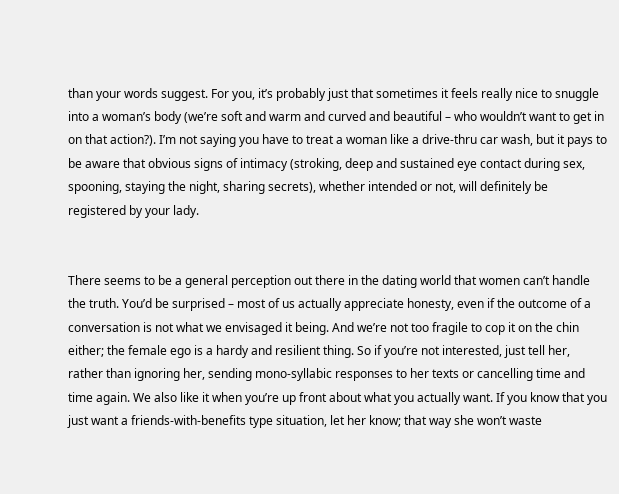than your words suggest. For you, it’s probably just that sometimes it feels really nice to snuggle into a woman’s body (we’re soft and warm and curved and beautiful – who wouldn’t want to get in on that action?). I’m not saying you have to treat a woman like a drive-thru car wash, but it pays to be aware that obvious signs of intimacy (stroking, deep and sustained eye contact during sex, spooning, staying the night, sharing secrets), whether intended or not, will definitely be registered by your lady.


There seems to be a general perception out there in the dating world that women can’t handle the truth. You’d be surprised – most of us actually appreciate honesty, even if the outcome of a conversation is not what we envisaged it being. And we’re not too fragile to cop it on the chin either; the female ego is a hardy and resilient thing. So if you’re not interested, just tell her, rather than ignoring her, sending mono-syllabic responses to her texts or cancelling time and time again. We also like it when you’re up front about what you actually want. If you know that you just want a friends-with-benefits type situation, let her know; that way she won’t waste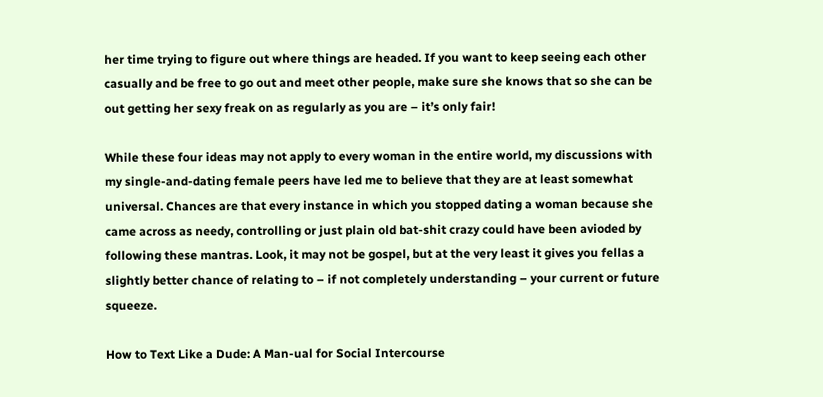her time trying to figure out where things are headed. If you want to keep seeing each other casually and be free to go out and meet other people, make sure she knows that so she can be out getting her sexy freak on as regularly as you are – it’s only fair!

While these four ideas may not apply to every woman in the entire world, my discussions with my single-and-dating female peers have led me to believe that they are at least somewhat universal. Chances are that every instance in which you stopped dating a woman because she came across as needy, controlling or just plain old bat-shit crazy could have been avioded by following these mantras. Look, it may not be gospel, but at the very least it gives you fellas a slightly better chance of relating to – if not completely understanding – your current or future squeeze.

How to Text Like a Dude: A Man-ual for Social Intercourse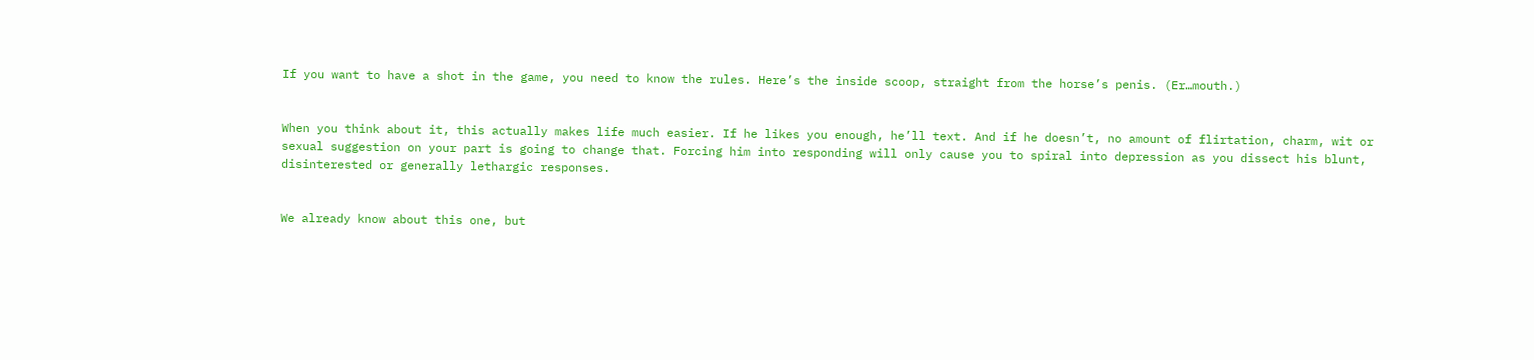If you want to have a shot in the game, you need to know the rules. Here’s the inside scoop, straight from the horse’s penis. (Er…mouth.)


When you think about it, this actually makes life much easier. If he likes you enough, he’ll text. And if he doesn’t, no amount of flirtation, charm, wit or sexual suggestion on your part is going to change that. Forcing him into responding will only cause you to spiral into depression as you dissect his blunt, disinterested or generally lethargic responses.


We already know about this one, but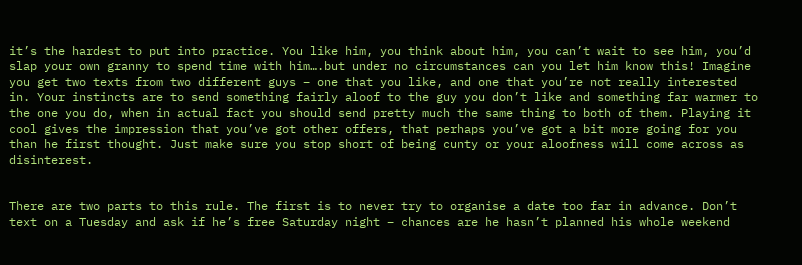it’s the hardest to put into practice. You like him, you think about him, you can’t wait to see him, you’d slap your own granny to spend time with him….but under no circumstances can you let him know this! Imagine you get two texts from two different guys – one that you like, and one that you’re not really interested in. Your instincts are to send something fairly aloof to the guy you don’t like and something far warmer to the one you do, when in actual fact you should send pretty much the same thing to both of them. Playing it cool gives the impression that you’ve got other offers, that perhaps you’ve got a bit more going for you than he first thought. Just make sure you stop short of being cunty or your aloofness will come across as disinterest.


There are two parts to this rule. The first is to never try to organise a date too far in advance. Don’t text on a Tuesday and ask if he’s free Saturday night – chances are he hasn’t planned his whole weekend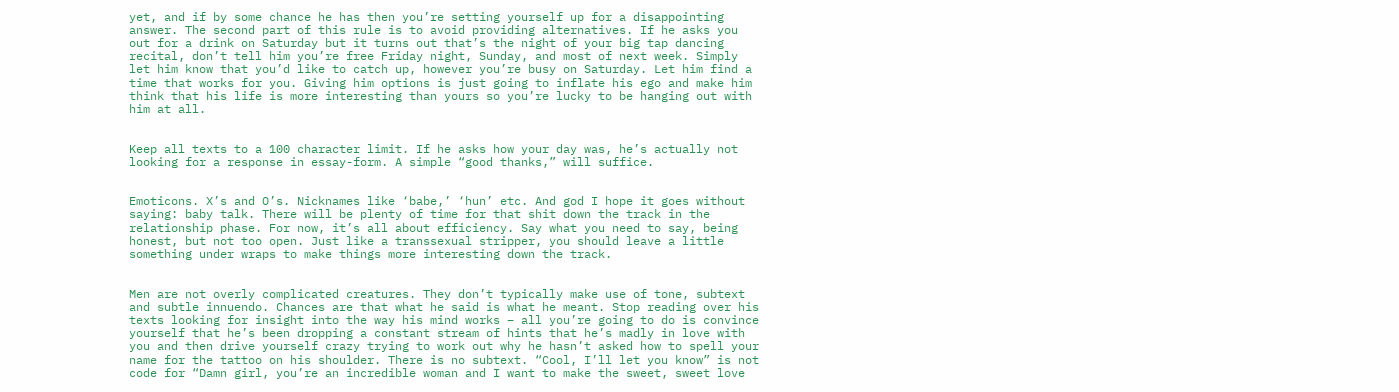yet, and if by some chance he has then you’re setting yourself up for a disappointing answer. The second part of this rule is to avoid providing alternatives. If he asks you out for a drink on Saturday but it turns out that’s the night of your big tap dancing recital, don’t tell him you’re free Friday night, Sunday, and most of next week. Simply let him know that you’d like to catch up, however you’re busy on Saturday. Let him find a time that works for you. Giving him options is just going to inflate his ego and make him think that his life is more interesting than yours so you’re lucky to be hanging out with him at all.


Keep all texts to a 100 character limit. If he asks how your day was, he’s actually not looking for a response in essay-form. A simple “good thanks,” will suffice.


Emoticons. X’s and O’s. Nicknames like ‘babe,’ ‘hun’ etc. And god I hope it goes without saying: baby talk. There will be plenty of time for that shit down the track in the relationship phase. For now, it’s all about efficiency. Say what you need to say, being honest, but not too open. Just like a transsexual stripper, you should leave a little something under wraps to make things more interesting down the track.


Men are not overly complicated creatures. They don’t typically make use of tone, subtext and subtle innuendo. Chances are that what he said is what he meant. Stop reading over his texts looking for insight into the way his mind works – all you’re going to do is convince yourself that he’s been dropping a constant stream of hints that he’s madly in love with you and then drive yourself crazy trying to work out why he hasn’t asked how to spell your name for the tattoo on his shoulder. There is no subtext. “Cool, I’ll let you know” is not code for “Damn girl, you’re an incredible woman and I want to make the sweet, sweet love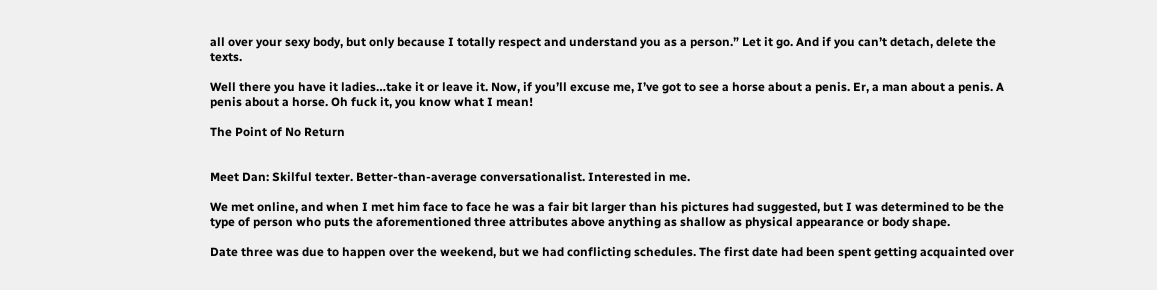all over your sexy body, but only because I totally respect and understand you as a person.” Let it go. And if you can’t detach, delete the texts.

Well there you have it ladies…take it or leave it. Now, if you’ll excuse me, I’ve got to see a horse about a penis. Er, a man about a penis. A penis about a horse. Oh fuck it, you know what I mean!

The Point of No Return


Meet Dan: Skilful texter. Better-than-average conversationalist. Interested in me.

We met online, and when I met him face to face he was a fair bit larger than his pictures had suggested, but I was determined to be the type of person who puts the aforementioned three attributes above anything as shallow as physical appearance or body shape.

Date three was due to happen over the weekend, but we had conflicting schedules. The first date had been spent getting acquainted over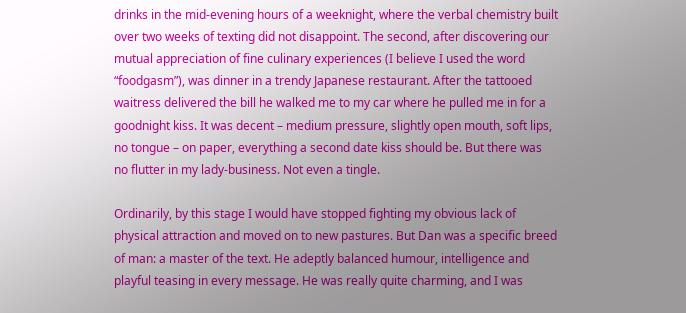drinks in the mid-evening hours of a weeknight, where the verbal chemistry built over two weeks of texting did not disappoint. The second, after discovering our mutual appreciation of fine culinary experiences (I believe I used the word “foodgasm”), was dinner in a trendy Japanese restaurant. After the tattooed waitress delivered the bill he walked me to my car where he pulled me in for a goodnight kiss. It was decent – medium pressure, slightly open mouth, soft lips, no tongue – on paper, everything a second date kiss should be. But there was no flutter in my lady-business. Not even a tingle.

Ordinarily, by this stage I would have stopped fighting my obvious lack of physical attraction and moved on to new pastures. But Dan was a specific breed of man: a master of the text. He adeptly balanced humour, intelligence and playful teasing in every message. He was really quite charming, and I was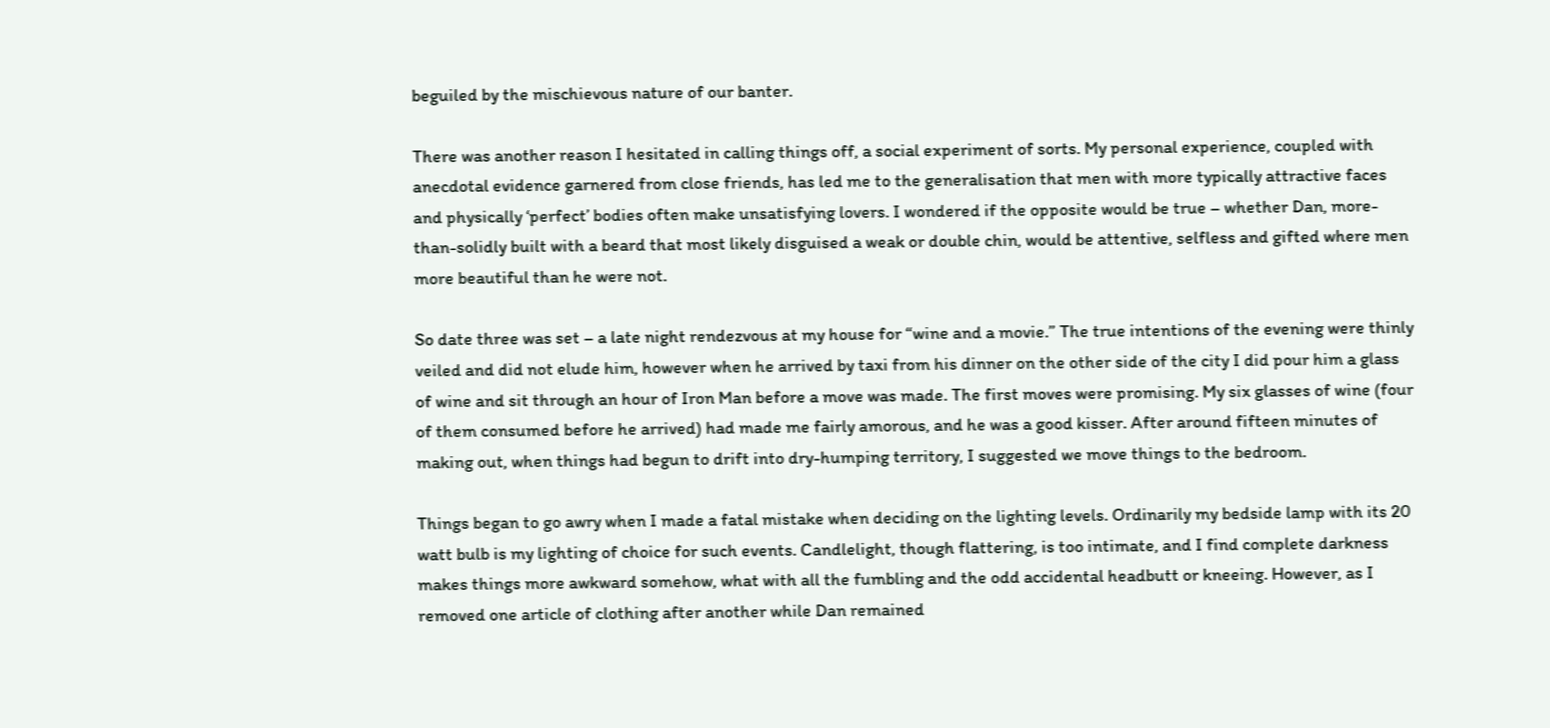beguiled by the mischievous nature of our banter.

There was another reason I hesitated in calling things off, a social experiment of sorts. My personal experience, coupled with anecdotal evidence garnered from close friends, has led me to the generalisation that men with more typically attractive faces and physically ‘perfect’ bodies often make unsatisfying lovers. I wondered if the opposite would be true – whether Dan, more-than-solidly built with a beard that most likely disguised a weak or double chin, would be attentive, selfless and gifted where men more beautiful than he were not.

So date three was set – a late night rendezvous at my house for “wine and a movie.” The true intentions of the evening were thinly veiled and did not elude him, however when he arrived by taxi from his dinner on the other side of the city I did pour him a glass of wine and sit through an hour of Iron Man before a move was made. The first moves were promising. My six glasses of wine (four of them consumed before he arrived) had made me fairly amorous, and he was a good kisser. After around fifteen minutes of making out, when things had begun to drift into dry-humping territory, I suggested we move things to the bedroom.

Things began to go awry when I made a fatal mistake when deciding on the lighting levels. Ordinarily my bedside lamp with its 20 watt bulb is my lighting of choice for such events. Candlelight, though flattering, is too intimate, and I find complete darkness makes things more awkward somehow, what with all the fumbling and the odd accidental headbutt or kneeing. However, as I removed one article of clothing after another while Dan remained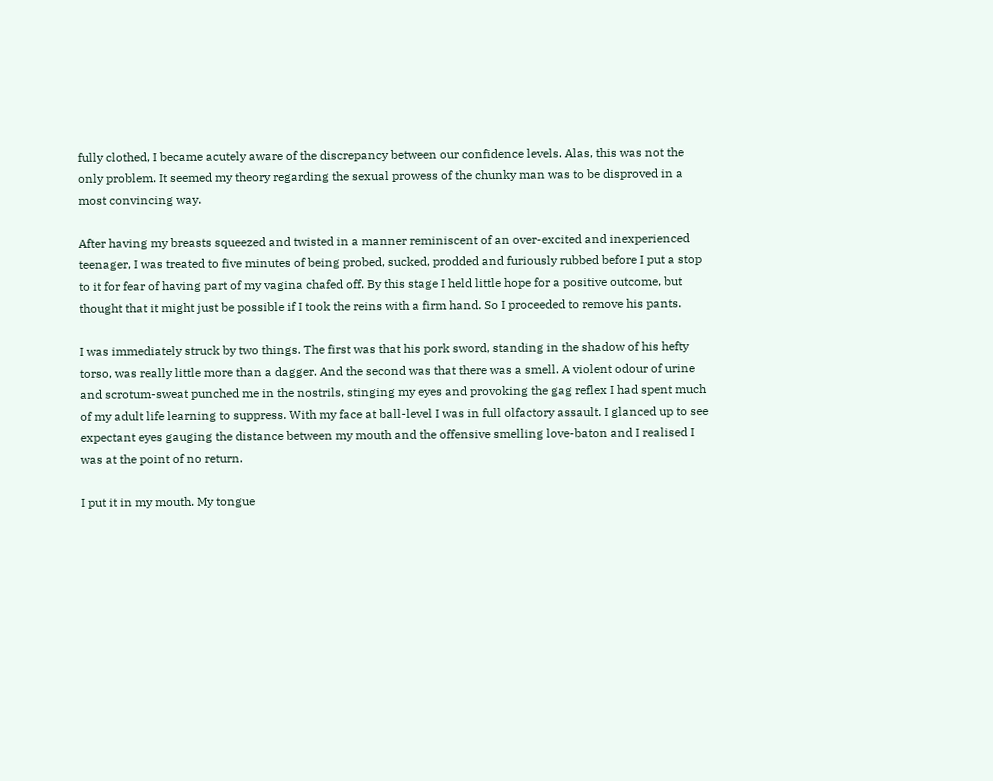fully clothed, I became acutely aware of the discrepancy between our confidence levels. Alas, this was not the only problem. It seemed my theory regarding the sexual prowess of the chunky man was to be disproved in a most convincing way.

After having my breasts squeezed and twisted in a manner reminiscent of an over-excited and inexperienced teenager, I was treated to five minutes of being probed, sucked, prodded and furiously rubbed before I put a stop to it for fear of having part of my vagina chafed off. By this stage I held little hope for a positive outcome, but thought that it might just be possible if I took the reins with a firm hand. So I proceeded to remove his pants.

I was immediately struck by two things. The first was that his pork sword, standing in the shadow of his hefty torso, was really little more than a dagger. And the second was that there was a smell. A violent odour of urine and scrotum-sweat punched me in the nostrils, stinging my eyes and provoking the gag reflex I had spent much of my adult life learning to suppress. With my face at ball-level I was in full olfactory assault. I glanced up to see expectant eyes gauging the distance between my mouth and the offensive smelling love-baton and I realised I was at the point of no return.

I put it in my mouth. My tongue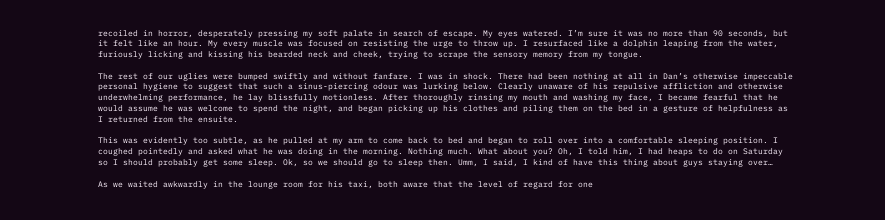recoiled in horror, desperately pressing my soft palate in search of escape. My eyes watered. I’m sure it was no more than 90 seconds, but it felt like an hour. My every muscle was focused on resisting the urge to throw up. I resurfaced like a dolphin leaping from the water, furiously licking and kissing his bearded neck and cheek, trying to scrape the sensory memory from my tongue.

The rest of our uglies were bumped swiftly and without fanfare. I was in shock. There had been nothing at all in Dan’s otherwise impeccable personal hygiene to suggest that such a sinus-piercing odour was lurking below. Clearly unaware of his repulsive affliction and otherwise underwhelming performance, he lay blissfully motionless. After thoroughly rinsing my mouth and washing my face, I became fearful that he would assume he was welcome to spend the night, and began picking up his clothes and piling them on the bed in a gesture of helpfulness as I returned from the ensuite.

This was evidently too subtle, as he pulled at my arm to come back to bed and began to roll over into a comfortable sleeping position. I coughed pointedly and asked what he was doing in the morning. Nothing much. What about you? Oh, I told him, I had heaps to do on Saturday so I should probably get some sleep. Ok, so we should go to sleep then. Umm, I said, I kind of have this thing about guys staying over…

As we waited awkwardly in the lounge room for his taxi, both aware that the level of regard for one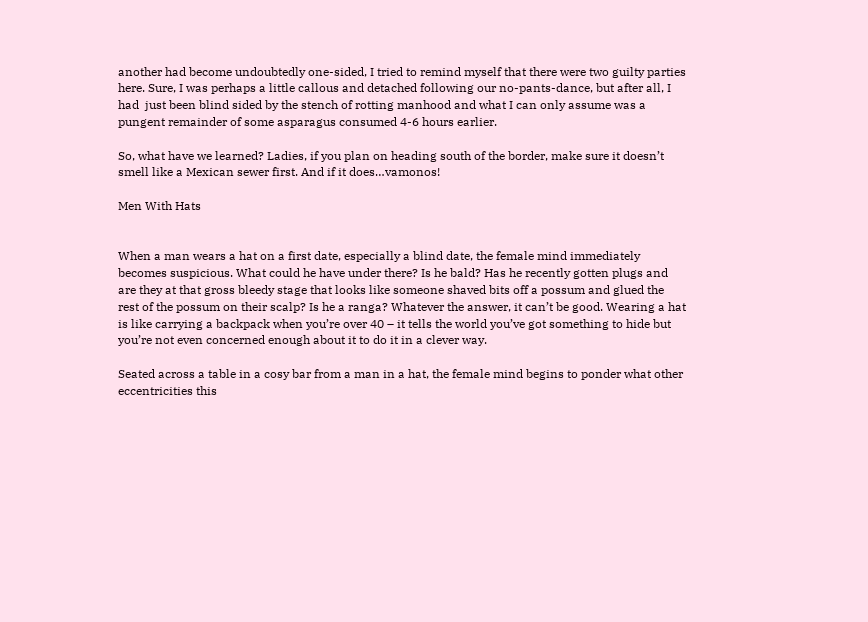another had become undoubtedly one-sided, I tried to remind myself that there were two guilty parties here. Sure, I was perhaps a little callous and detached following our no-pants-dance, but after all, I had  just been blind sided by the stench of rotting manhood and what I can only assume was a pungent remainder of some asparagus consumed 4-6 hours earlier.

So, what have we learned? Ladies, if you plan on heading south of the border, make sure it doesn’t smell like a Mexican sewer first. And if it does…vamonos!

Men With Hats


When a man wears a hat on a first date, especially a blind date, the female mind immediately becomes suspicious. What could he have under there? Is he bald? Has he recently gotten plugs and are they at that gross bleedy stage that looks like someone shaved bits off a possum and glued the rest of the possum on their scalp? Is he a ranga? Whatever the answer, it can’t be good. Wearing a hat is like carrying a backpack when you’re over 40 – it tells the world you’ve got something to hide but you’re not even concerned enough about it to do it in a clever way.

Seated across a table in a cosy bar from a man in a hat, the female mind begins to ponder what other eccentricities this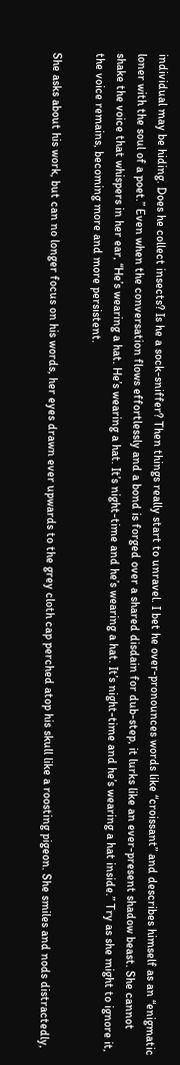individual may be hiding. Does he collect insects? Is he a sock-sniffer? Then things really start to unravel. I bet he over-pronounces words like “croissant” and describes himself as an “enigmatic loner with the soul of a poet.” Even when the conversation flows effortlessly and a bond is forged over a shared disdain for dub-step, it lurks like an ever-present shadow beast. She cannot shake the voice that whispers in her ear, “He’s wearing a hat. He’s wearing a hat. It’s night-time and he’s wearing a hat. It’s night-time and he’s wearing a hat inside.” Try as she might to ignore it, the voice remains, becoming more and more persistent.

She asks about his work, but can no longer focus on his words, her eyes drawn ever upwards to the grey cloth cap perched atop his skull like a roosting pigeon. She smiles and nods distractedly,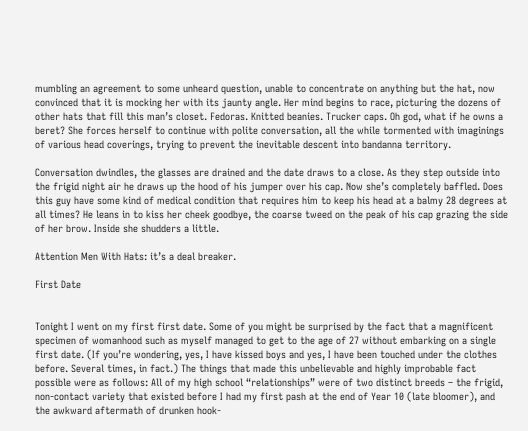mumbling an agreement to some unheard question, unable to concentrate on anything but the hat, now convinced that it is mocking her with its jaunty angle. Her mind begins to race, picturing the dozens of other hats that fill this man’s closet. Fedoras. Knitted beanies. Trucker caps. Oh god, what if he owns a beret? She forces herself to continue with polite conversation, all the while tormented with imaginings of various head coverings, trying to prevent the inevitable descent into bandanna territory.

Conversation dwindles, the glasses are drained and the date draws to a close. As they step outside into the frigid night air he draws up the hood of his jumper over his cap. Now she’s completely baffled. Does this guy have some kind of medical condition that requires him to keep his head at a balmy 28 degrees at all times? He leans in to kiss her cheek goodbye, the coarse tweed on the peak of his cap grazing the side of her brow. Inside she shudders a little.

Attention Men With Hats: it’s a deal breaker.

First Date


Tonight I went on my first first date. Some of you might be surprised by the fact that a magnificent specimen of womanhood such as myself managed to get to the age of 27 without embarking on a single first date. (If you’re wondering, yes, I have kissed boys and yes, I have been touched under the clothes before. Several times, in fact.) The things that made this unbelievable and highly improbable fact possible were as follows: All of my high school “relationships” were of two distinct breeds – the frigid, non-contact variety that existed before I had my first pash at the end of Year 10 (late bloomer), and the awkward aftermath of drunken hook-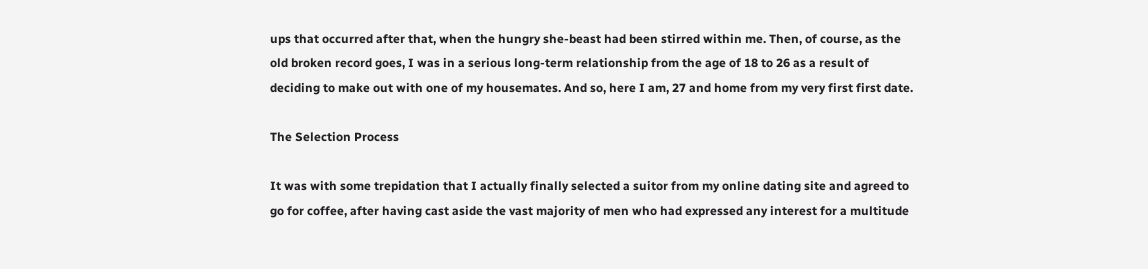ups that occurred after that, when the hungry she-beast had been stirred within me. Then, of course, as the old broken record goes, I was in a serious long-term relationship from the age of 18 to 26 as a result of deciding to make out with one of my housemates. And so, here I am, 27 and home from my very first first date.

The Selection Process

It was with some trepidation that I actually finally selected a suitor from my online dating site and agreed to go for coffee, after having cast aside the vast majority of men who had expressed any interest for a multitude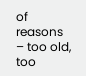of reasons – too old, too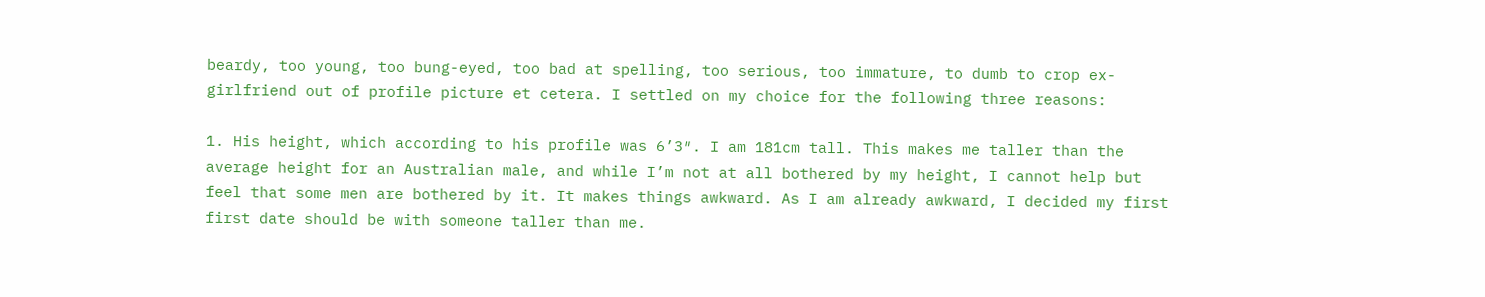beardy, too young, too bung-eyed, too bad at spelling, too serious, too immature, to dumb to crop ex-girlfriend out of profile picture et cetera. I settled on my choice for the following three reasons:

1. His height, which according to his profile was 6’3″. I am 181cm tall. This makes me taller than the average height for an Australian male, and while I’m not at all bothered by my height, I cannot help but feel that some men are bothered by it. It makes things awkward. As I am already awkward, I decided my first first date should be with someone taller than me.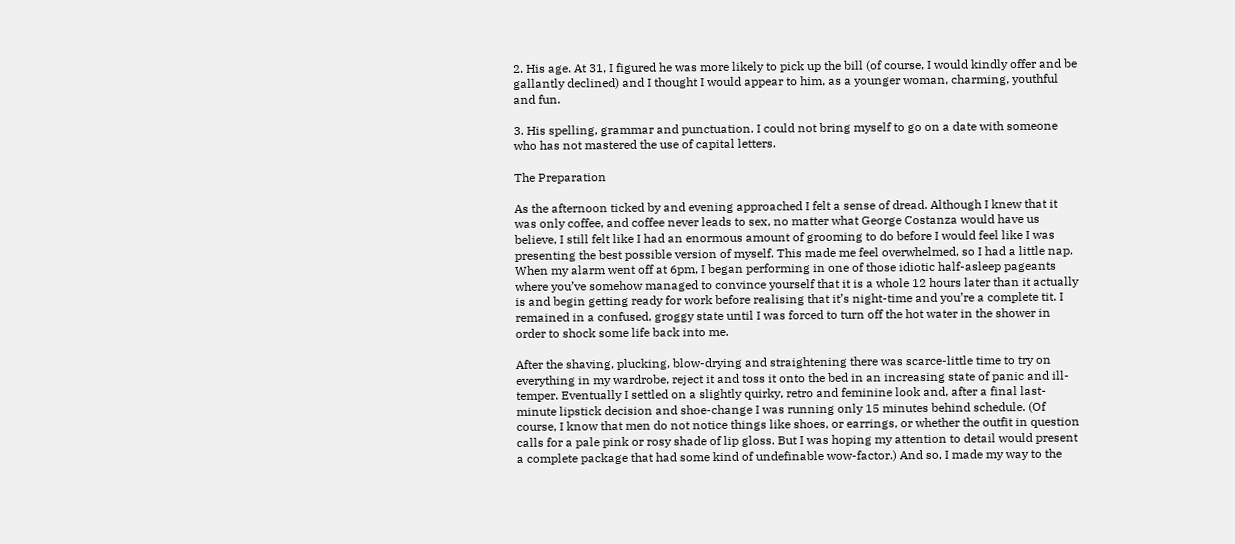2. His age. At 31, I figured he was more likely to pick up the bill (of course, I would kindly offer and be gallantly declined) and I thought I would appear to him, as a younger woman, charming, youthful and fun.

3. His spelling, grammar and punctuation. I could not bring myself to go on a date with someone who has not mastered the use of capital letters.

The Preparation

As the afternoon ticked by and evening approached I felt a sense of dread. Although I knew that it was only coffee, and coffee never leads to sex, no matter what George Costanza would have us believe, I still felt like I had an enormous amount of grooming to do before I would feel like I was presenting the best possible version of myself. This made me feel overwhelmed, so I had a little nap. When my alarm went off at 6pm, I began performing in one of those idiotic half-asleep pageants where you’ve somehow managed to convince yourself that it is a whole 12 hours later than it actually is and begin getting ready for work before realising that it’s night-time and you’re a complete tit. I remained in a confused, groggy state until I was forced to turn off the hot water in the shower in order to shock some life back into me.

After the shaving, plucking, blow-drying and straightening there was scarce-little time to try on everything in my wardrobe, reject it and toss it onto the bed in an increasing state of panic and ill-temper. Eventually I settled on a slightly quirky, retro and feminine look and, after a final last-minute lipstick decision and shoe-change I was running only 15 minutes behind schedule. (Of course, I know that men do not notice things like shoes, or earrings, or whether the outfit in question calls for a pale pink or rosy shade of lip gloss. But I was hoping my attention to detail would present a complete package that had some kind of undefinable wow-factor.) And so, I made my way to the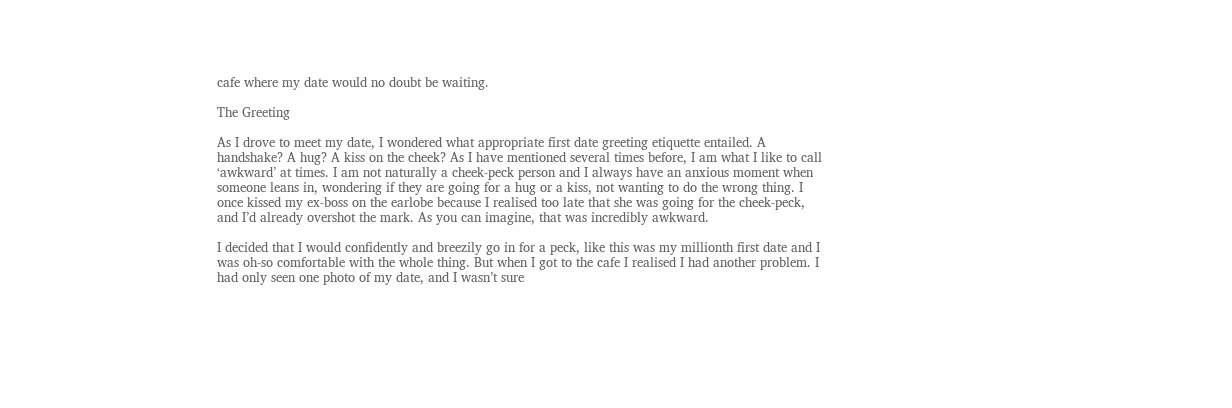cafe where my date would no doubt be waiting.

The Greeting

As I drove to meet my date, I wondered what appropriate first date greeting etiquette entailed. A handshake? A hug? A kiss on the cheek? As I have mentioned several times before, I am what I like to call ‘awkward’ at times. I am not naturally a cheek-peck person and I always have an anxious moment when someone leans in, wondering if they are going for a hug or a kiss, not wanting to do the wrong thing. I once kissed my ex-boss on the earlobe because I realised too late that she was going for the cheek-peck, and I’d already overshot the mark. As you can imagine, that was incredibly awkward.

I decided that I would confidently and breezily go in for a peck, like this was my millionth first date and I was oh-so comfortable with the whole thing. But when I got to the cafe I realised I had another problem. I had only seen one photo of my date, and I wasn’t sure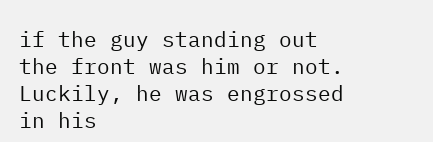if the guy standing out the front was him or not. Luckily, he was engrossed in his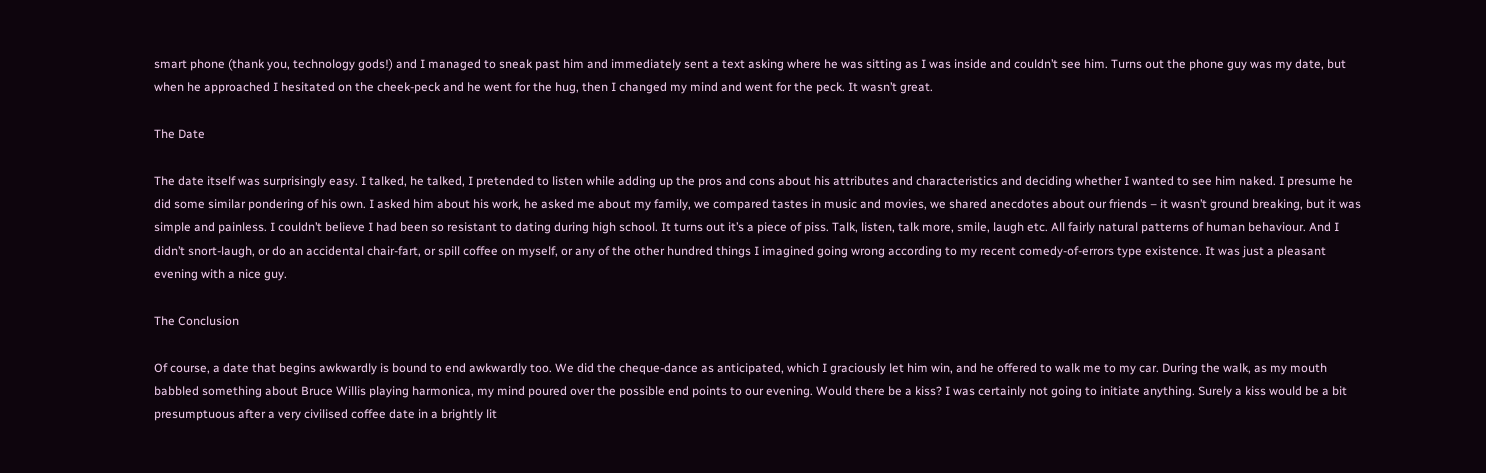smart phone (thank you, technology gods!) and I managed to sneak past him and immediately sent a text asking where he was sitting as I was inside and couldn’t see him. Turns out the phone guy was my date, but when he approached I hesitated on the cheek-peck and he went for the hug, then I changed my mind and went for the peck. It wasn’t great.

The Date

The date itself was surprisingly easy. I talked, he talked, I pretended to listen while adding up the pros and cons about his attributes and characteristics and deciding whether I wanted to see him naked. I presume he did some similar pondering of his own. I asked him about his work, he asked me about my family, we compared tastes in music and movies, we shared anecdotes about our friends – it wasn’t ground breaking, but it was simple and painless. I couldn’t believe I had been so resistant to dating during high school. It turns out it’s a piece of piss. Talk, listen, talk more, smile, laugh etc. All fairly natural patterns of human behaviour. And I didn’t snort-laugh, or do an accidental chair-fart, or spill coffee on myself, or any of the other hundred things I imagined going wrong according to my recent comedy-of-errors type existence. It was just a pleasant evening with a nice guy.

The Conclusion

Of course, a date that begins awkwardly is bound to end awkwardly too. We did the cheque-dance as anticipated, which I graciously let him win, and he offered to walk me to my car. During the walk, as my mouth babbled something about Bruce Willis playing harmonica, my mind poured over the possible end points to our evening. Would there be a kiss? I was certainly not going to initiate anything. Surely a kiss would be a bit presumptuous after a very civilised coffee date in a brightly lit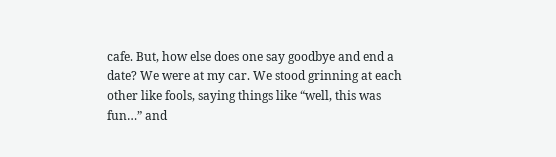cafe. But, how else does one say goodbye and end a date? We were at my car. We stood grinning at each other like fools, saying things like “well, this was fun…” and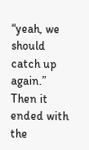“yeah, we should catch up again.” Then it ended with the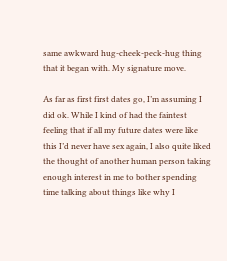same awkward hug-cheek-peck-hug thing that it began with. My signature move.

As far as first first dates go, I’m assuming I did ok. While I kind of had the faintest feeling that if all my future dates were like this I’d never have sex again, I also quite liked the thought of another human person taking enough interest in me to bother spending time talking about things like why I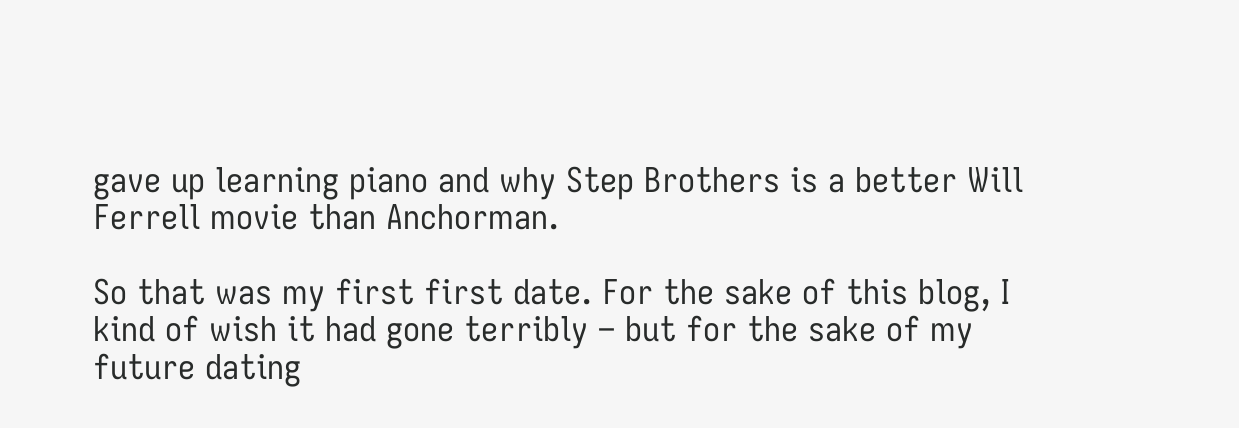gave up learning piano and why Step Brothers is a better Will Ferrell movie than Anchorman.

So that was my first first date. For the sake of this blog, I kind of wish it had gone terribly – but for the sake of my future dating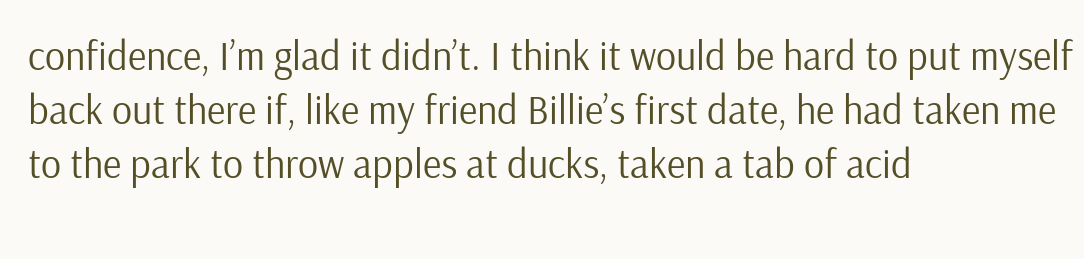confidence, I’m glad it didn’t. I think it would be hard to put myself back out there if, like my friend Billie’s first date, he had taken me to the park to throw apples at ducks, taken a tab of acid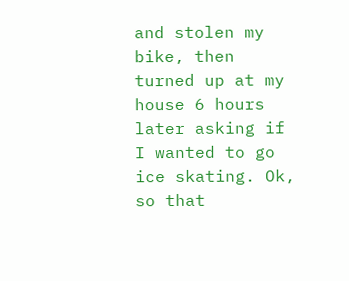and stolen my bike, then turned up at my house 6 hours later asking if I wanted to go ice skating. Ok, so that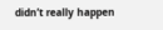didn’t really happen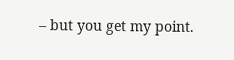– but you get my point.